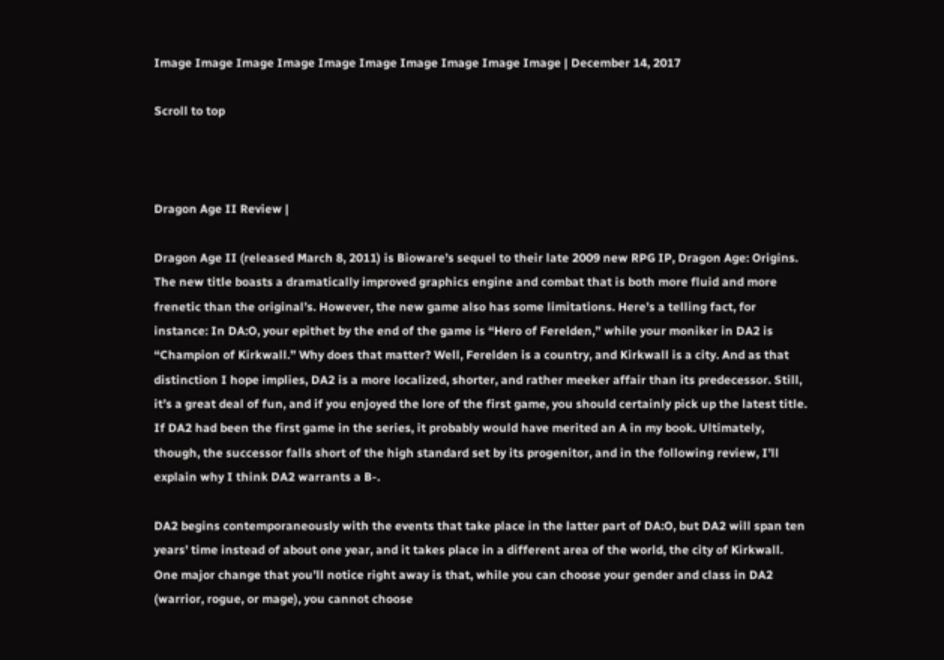Image Image Image Image Image Image Image Image Image Image | December 14, 2017

Scroll to top



Dragon Age II Review |

Dragon Age II (released March 8, 2011) is Bioware’s sequel to their late 2009 new RPG IP, Dragon Age: Origins. The new title boasts a dramatically improved graphics engine and combat that is both more fluid and more frenetic than the original’s. However, the new game also has some limitations. Here’s a telling fact, for instance: In DA:O, your epithet by the end of the game is “Hero of Ferelden,” while your moniker in DA2 is “Champion of Kirkwall.” Why does that matter? Well, Ferelden is a country, and Kirkwall is a city. And as that distinction I hope implies, DA2 is a more localized, shorter, and rather meeker affair than its predecessor. Still, it’s a great deal of fun, and if you enjoyed the lore of the first game, you should certainly pick up the latest title. If DA2 had been the first game in the series, it probably would have merited an A in my book. Ultimately, though, the successor falls short of the high standard set by its progenitor, and in the following review, I’ll explain why I think DA2 warrants a B-.

DA2 begins contemporaneously with the events that take place in the latter part of DA:O, but DA2 will span ten years’ time instead of about one year, and it takes place in a different area of the world, the city of Kirkwall. One major change that you’ll notice right away is that, while you can choose your gender and class in DA2 (warrior, rogue, or mage), you cannot choose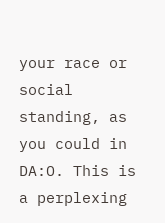your race or social standing, as you could in DA:O. This is a perplexing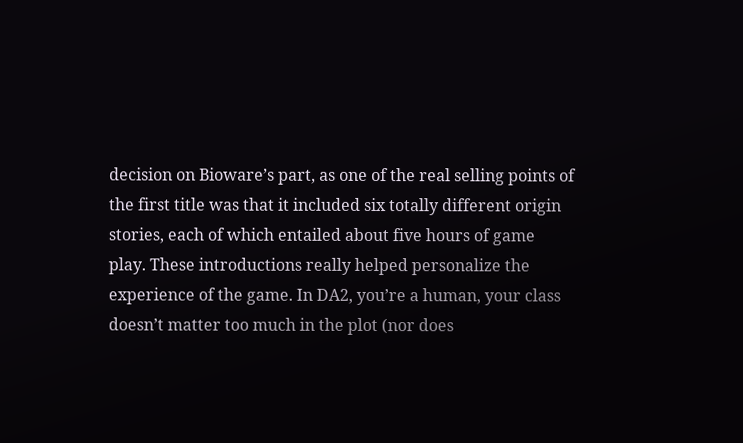decision on Bioware’s part, as one of the real selling points of the first title was that it included six totally different origin stories, each of which entailed about five hours of game play. These introductions really helped personalize the experience of the game. In DA2, you’re a human, your class doesn’t matter too much in the plot (nor does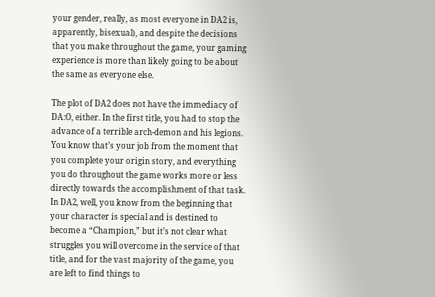your gender, really, as most everyone in DA2 is, apparently, bisexual), and despite the decisions that you make throughout the game, your gaming experience is more than likely going to be about the same as everyone else.

The plot of DA2 does not have the immediacy of DA:O, either. In the first title, you had to stop the advance of a terrible arch-demon and his legions. You know that’s your job from the moment that you complete your origin story, and everything you do throughout the game works more or less directly towards the accomplishment of that task. In DA2, well, you know from the beginning that your character is special and is destined to become a “Champion,” but it’s not clear what struggles you will overcome in the service of that title, and for the vast majority of the game, you are left to find things to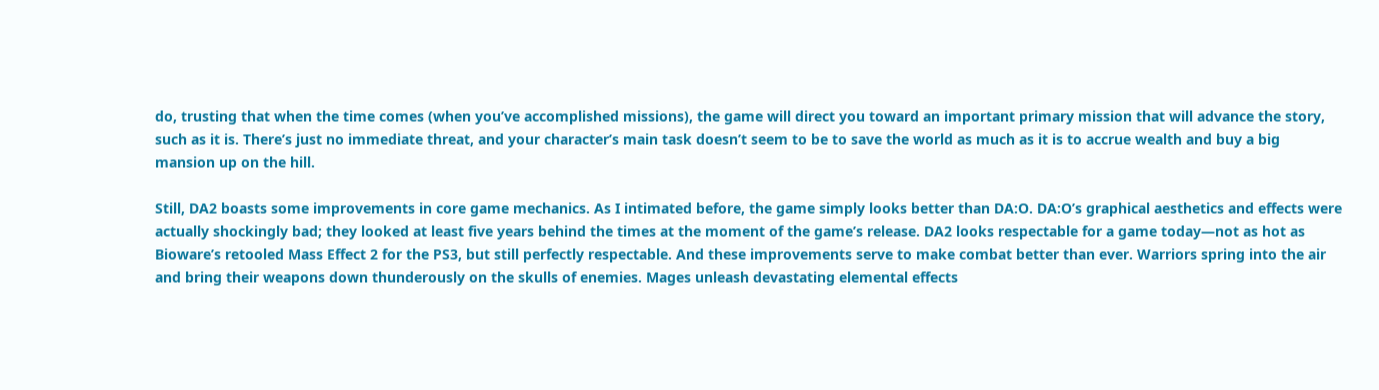do, trusting that when the time comes (when you’ve accomplished missions), the game will direct you toward an important primary mission that will advance the story, such as it is. There’s just no immediate threat, and your character’s main task doesn’t seem to be to save the world as much as it is to accrue wealth and buy a big mansion up on the hill.

Still, DA2 boasts some improvements in core game mechanics. As I intimated before, the game simply looks better than DA:O. DA:O’s graphical aesthetics and effects were actually shockingly bad; they looked at least five years behind the times at the moment of the game’s release. DA2 looks respectable for a game today—not as hot as Bioware’s retooled Mass Effect 2 for the PS3, but still perfectly respectable. And these improvements serve to make combat better than ever. Warriors spring into the air and bring their weapons down thunderously on the skulls of enemies. Mages unleash devastating elemental effects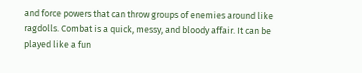and force powers that can throw groups of enemies around like ragdolls. Combat is a quick, messy, and bloody affair. It can be played like a fun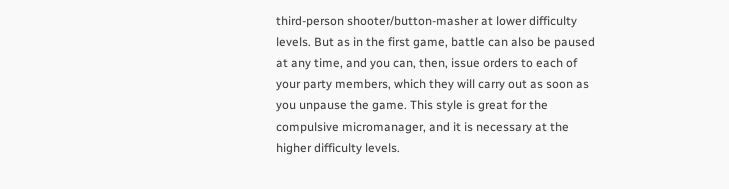third-person shooter/button-masher at lower difficulty levels. But as in the first game, battle can also be paused at any time, and you can, then, issue orders to each of your party members, which they will carry out as soon as you unpause the game. This style is great for the compulsive micromanager, and it is necessary at the higher difficulty levels.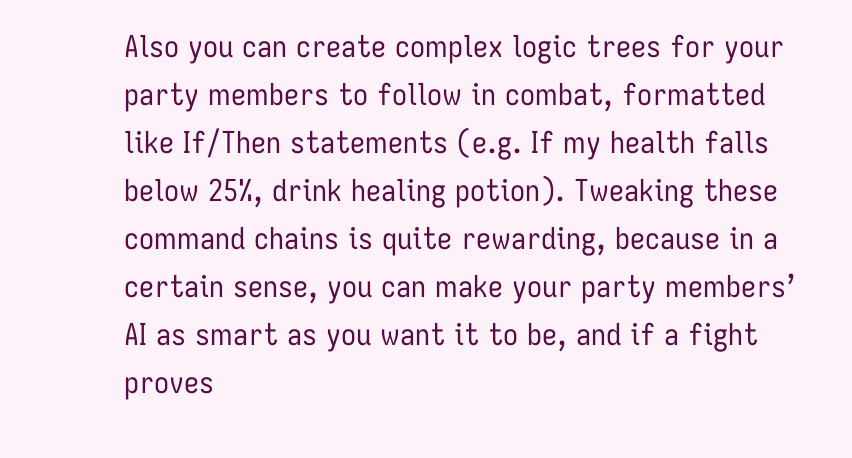Also you can create complex logic trees for your party members to follow in combat, formatted like If/Then statements (e.g. If my health falls below 25%, drink healing potion). Tweaking these command chains is quite rewarding, because in a certain sense, you can make your party members’ AI as smart as you want it to be, and if a fight proves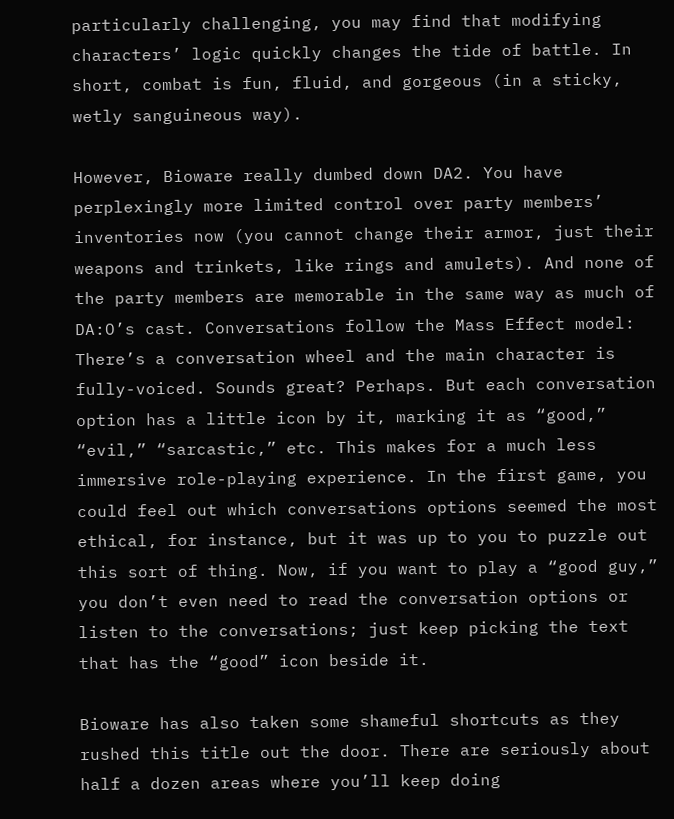particularly challenging, you may find that modifying characters’ logic quickly changes the tide of battle. In short, combat is fun, fluid, and gorgeous (in a sticky, wetly sanguineous way).

However, Bioware really dumbed down DA2. You have perplexingly more limited control over party members’ inventories now (you cannot change their armor, just their weapons and trinkets, like rings and amulets). And none of the party members are memorable in the same way as much of DA:O’s cast. Conversations follow the Mass Effect model: There’s a conversation wheel and the main character is fully-voiced. Sounds great? Perhaps. But each conversation option has a little icon by it, marking it as “good,” “evil,” “sarcastic,” etc. This makes for a much less immersive role-playing experience. In the first game, you could feel out which conversations options seemed the most ethical, for instance, but it was up to you to puzzle out this sort of thing. Now, if you want to play a “good guy,” you don’t even need to read the conversation options or listen to the conversations; just keep picking the text that has the “good” icon beside it.

Bioware has also taken some shameful shortcuts as they rushed this title out the door. There are seriously about half a dozen areas where you’ll keep doing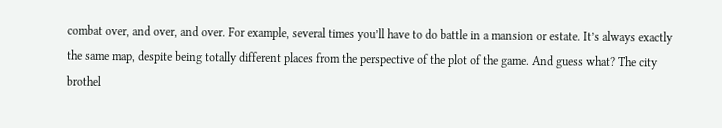combat over, and over, and over. For example, several times you’ll have to do battle in a mansion or estate. It’s always exactly the same map, despite being totally different places from the perspective of the plot of the game. And guess what? The city brothel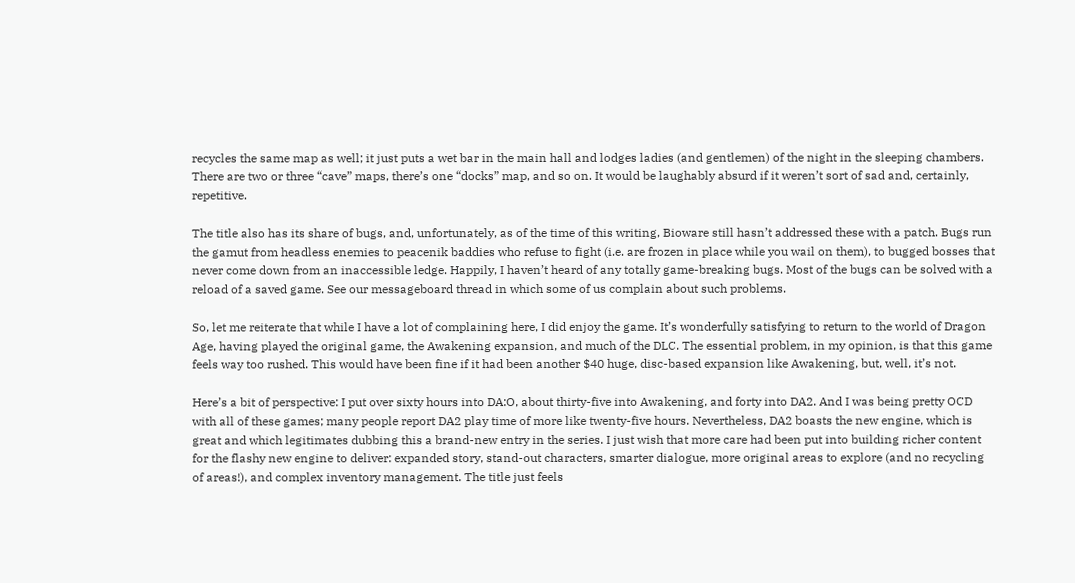recycles the same map as well; it just puts a wet bar in the main hall and lodges ladies (and gentlemen) of the night in the sleeping chambers. There are two or three “cave” maps, there’s one “docks” map, and so on. It would be laughably absurd if it weren’t sort of sad and, certainly, repetitive.

The title also has its share of bugs, and, unfortunately, as of the time of this writing, Bioware still hasn’t addressed these with a patch. Bugs run the gamut from headless enemies to peacenik baddies who refuse to fight (i.e. are frozen in place while you wail on them), to bugged bosses that never come down from an inaccessible ledge. Happily, I haven’t heard of any totally game-breaking bugs. Most of the bugs can be solved with a reload of a saved game. See our messageboard thread in which some of us complain about such problems.

So, let me reiterate that while I have a lot of complaining here, I did enjoy the game. It’s wonderfully satisfying to return to the world of Dragon Age, having played the original game, the Awakening expansion, and much of the DLC. The essential problem, in my opinion, is that this game feels way too rushed. This would have been fine if it had been another $40 huge, disc-based expansion like Awakening, but, well, it’s not.

Here’s a bit of perspective: I put over sixty hours into DA:O, about thirty-five into Awakening, and forty into DA2. And I was being pretty OCD with all of these games; many people report DA2 play time of more like twenty-five hours. Nevertheless, DA2 boasts the new engine, which is great and which legitimates dubbing this a brand-new entry in the series. I just wish that more care had been put into building richer content for the flashy new engine to deliver: expanded story, stand-out characters, smarter dialogue, more original areas to explore (and no recycling of areas!), and complex inventory management. The title just feels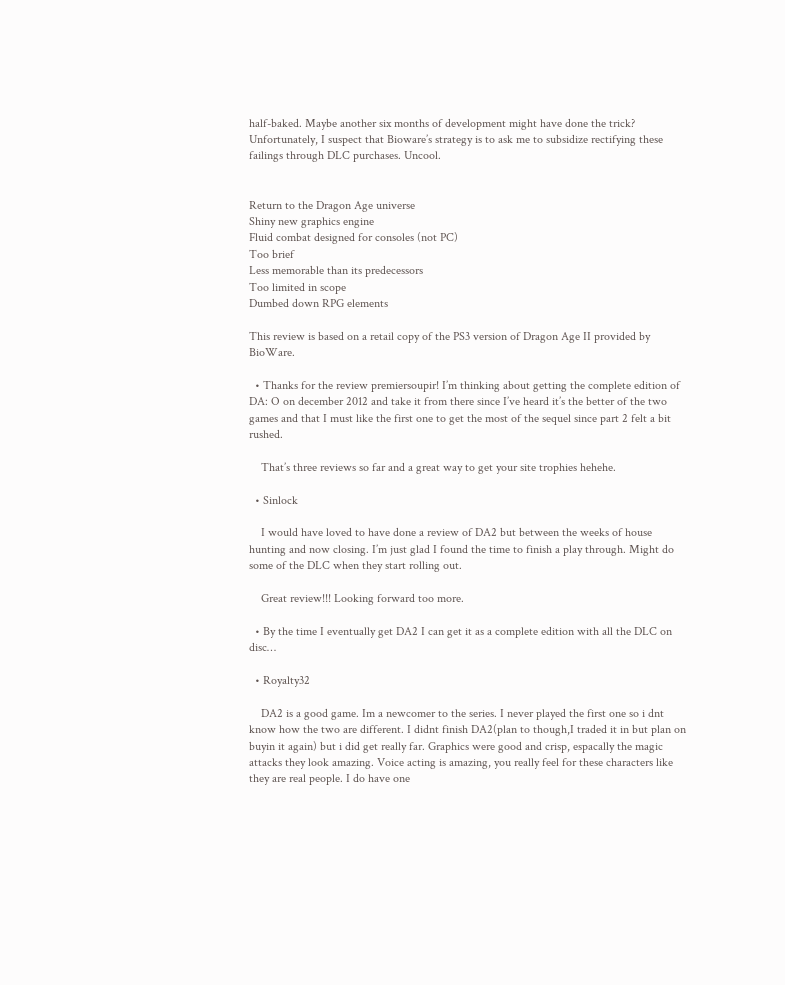half-baked. Maybe another six months of development might have done the trick? Unfortunately, I suspect that Bioware’s strategy is to ask me to subsidize rectifying these failings through DLC purchases. Uncool.


Return to the Dragon Age universe
Shiny new graphics engine
Fluid combat designed for consoles (not PC)
Too brief
Less memorable than its predecessors
Too limited in scope
Dumbed down RPG elements

This review is based on a retail copy of the PS3 version of Dragon Age II provided by BioWare.

  • Thanks for the review premiersoupir! I’m thinking about getting the complete edition of DA: O on december 2012 and take it from there since I’ve heard it’s the better of the two games and that I must like the first one to get the most of the sequel since part 2 felt a bit rushed.

    That’s three reviews so far and a great way to get your site trophies hehehe.

  • Sinlock

    I would have loved to have done a review of DA2 but between the weeks of house hunting and now closing. I’m just glad I found the time to finish a play through. Might do some of the DLC when they start rolling out.

    Great review!!! Looking forward too more.

  • By the time I eventually get DA2 I can get it as a complete edition with all the DLC on disc…

  • Royalty32

    DA2 is a good game. Im a newcomer to the series. I never played the first one so i dnt know how the two are different. I didnt finish DA2(plan to though,I traded it in but plan on buyin it again) but i did get really far. Graphics were good and crisp, espacally the magic attacks they look amazing. Voice acting is amazing, you really feel for these characters like they are real people. I do have one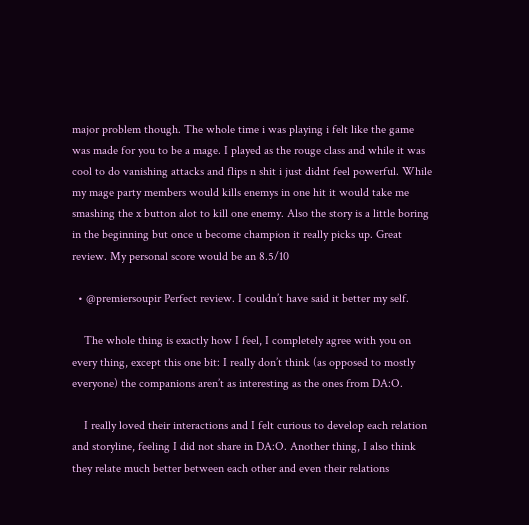major problem though. The whole time i was playing i felt like the game was made for you to be a mage. I played as the rouge class and while it was cool to do vanishing attacks and flips n shit i just didnt feel powerful. While my mage party members would kills enemys in one hit it would take me smashing the x button alot to kill one enemy. Also the story is a little boring in the beginning but once u become champion it really picks up. Great review. My personal score would be an 8.5/10

  • @premiersoupir Perfect review. I couldn’t have said it better my self.

    The whole thing is exactly how I feel, I completely agree with you on every thing, except this one bit: I really don’t think (as opposed to mostly everyone) the companions aren’t as interesting as the ones from DA:O.

    I really loved their interactions and I felt curious to develop each relation and storyline, feeling I did not share in DA:O. Another thing, I also think they relate much better between each other and even their relations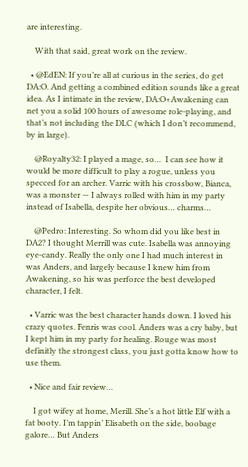are interesting.

    With that said, great work on the review.

  • @EdEN: If you’re all at curious in the series, do get DA:O. And getting a combined edition sounds like a great idea. As I intimate in the review, DA:O+Awakening can net you a solid 100 hours of awesome role-playing, and that’s not including the DLC (which I don’t recommend, by in large).

    @Royalty32: I played a mage, so…  I can see how it would be more difficult to play a rogue, unless you specced for an archer. Varric with his crossbow, Bianca, was a monster — I always rolled with him in my party instead of Isabella, despite her obvious… charms…

    @Pedro: Interesting. So whom did you like best in DA2? I thought Merrill was cute. Isabella was annoying eye-candy. Really the only one I had much interest in was Anders, and largely because I knew him from Awakening, so his was perforce the best developed character, I felt.

  • Varric was the best character hands down. I loved his crazy quotes. Fenris was cool. Anders was a cry baby, but I kept him in my party for healing. Rouge was most definitly the strongest class, you just gotta know how to use them.

  • Nice and fair review…

    I got wifey at home, Merill. She’s a hot little Elf with a fat booty. I’m tappin’ Elisabeth on the side, boobage galore… But Anders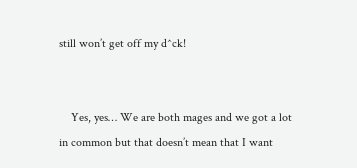still won’t get off my d^ck!


    Yes, yes… We are both mages and we got a lot in common but that doesn’t mean that I want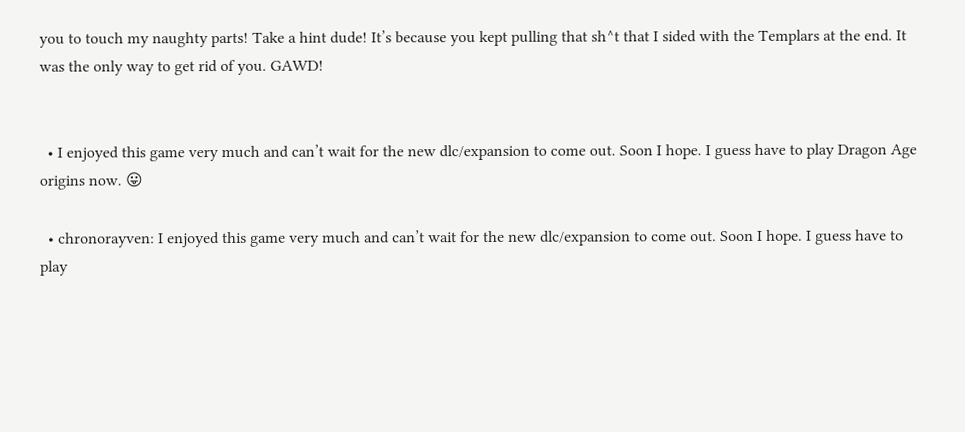you to touch my naughty parts! Take a hint dude! It’s because you kept pulling that sh^t that I sided with the Templars at the end. It was the only way to get rid of you. GAWD!


  • I enjoyed this game very much and can’t wait for the new dlc/expansion to come out. Soon I hope. I guess have to play Dragon Age origins now. 😛

  • chronorayven: I enjoyed this game very much and can’t wait for the new dlc/expansion to come out. Soon I hope. I guess have to play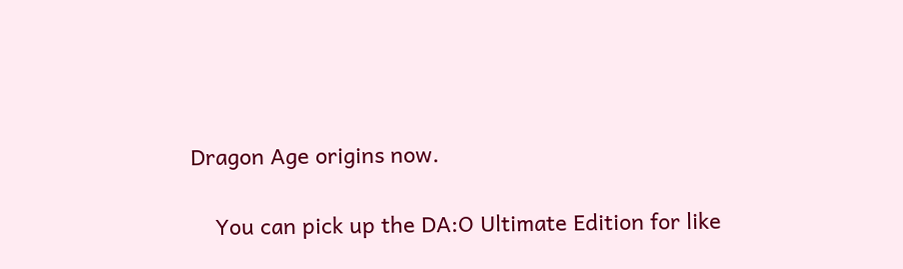Dragon Age origins now.

    You can pick up the DA:O Ultimate Edition for like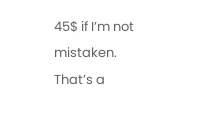45$ if I’m not mistaken. That’s a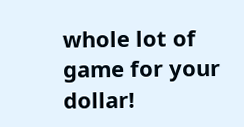whole lot of game for your dollar!